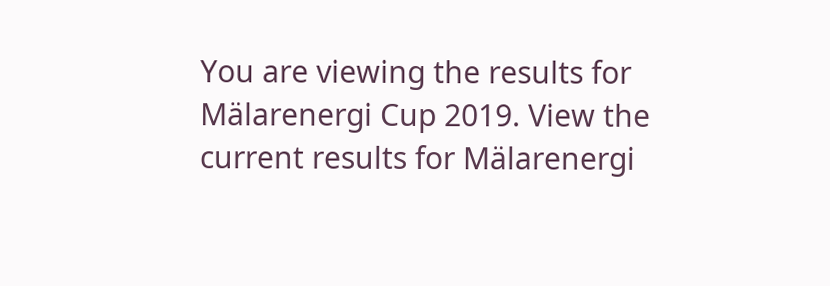You are viewing the results for Mälarenergi Cup 2019. View the current results for Mälarenergi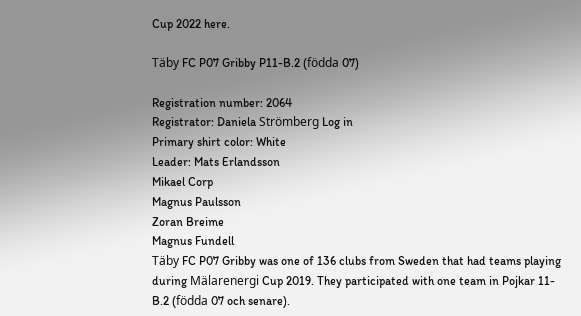Cup 2022 here.

Täby FC P07 Gribby P11-B.2 (födda 07)

Registration number: 2064
Registrator: Daniela Strömberg Log in
Primary shirt color: White
Leader: Mats Erlandsson
Mikael Corp
Magnus Paulsson
Zoran Breime
Magnus Fundell
Täby FC P07 Gribby was one of 136 clubs from Sweden that had teams playing during Mälarenergi Cup 2019. They participated with one team in Pojkar 11-B.2 (födda 07 och senare).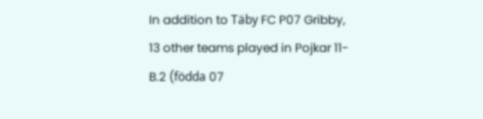In addition to Täby FC P07 Gribby, 13 other teams played in Pojkar 11-B.2 (födda 07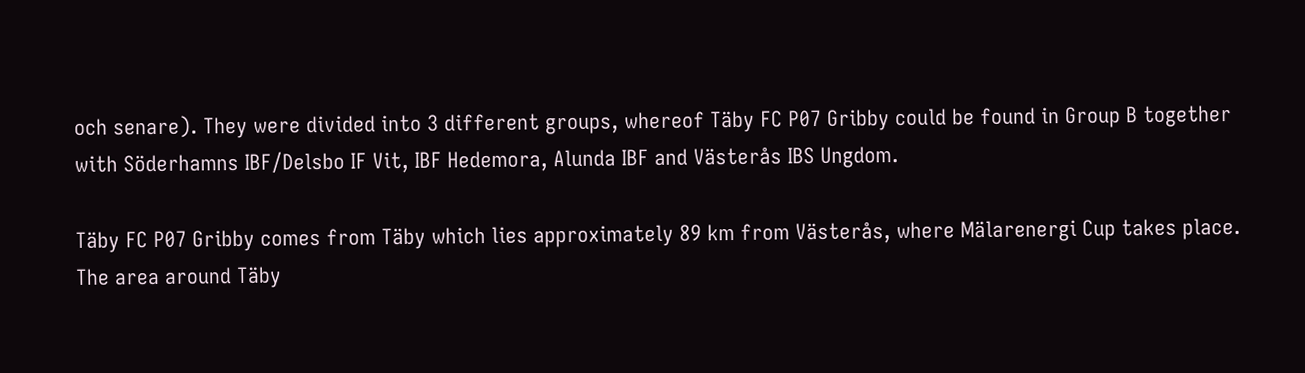och senare). They were divided into 3 different groups, whereof Täby FC P07 Gribby could be found in Group B together with Söderhamns IBF/Delsbo IF Vit, IBF Hedemora, Alunda IBF and Västerås IBS Ungdom.

Täby FC P07 Gribby comes from Täby which lies approximately 89 km from Västerås, where Mälarenergi Cup takes place. The area around Täby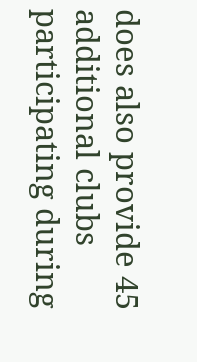does also provide 45 additional clubs participating during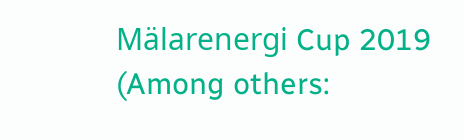Mälarenergi Cup 2019 (Among others: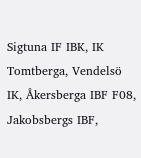Sigtuna IF IBK, IK Tomtberga, Vendelsö IK, Åkersberga IBF F08, Jakobsbergs IBF,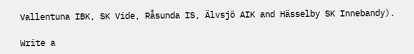Vallentuna IBK, SK Vide, Råsunda IS, Älvsjö AIK and Hässelby SK Innebandy).

Write a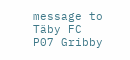message to Täby FC P07 Gribby